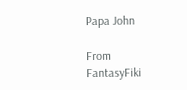Papa John

From FantasyFiki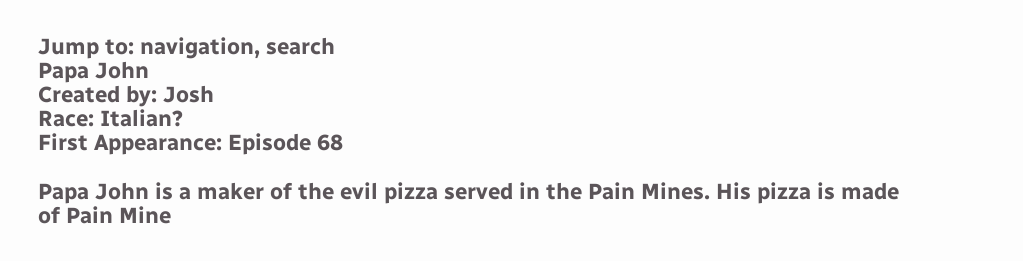Jump to: navigation, search
Papa John
Created by: Josh
Race: Italian?
First Appearance: Episode 68

Papa John is a maker of the evil pizza served in the Pain Mines. His pizza is made of Pain Mine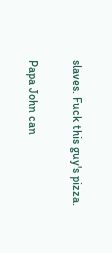slaves. Fuck this guy's pizza.

Papa John can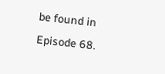be found in Episode 68.